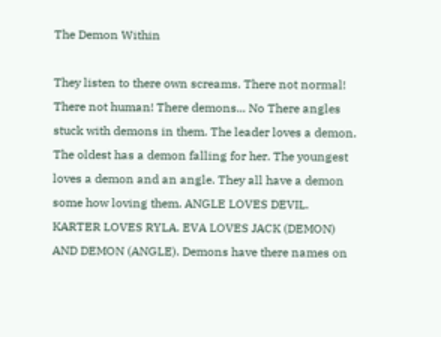The Demon Within

They listen to there own screams. There not normal! There not human! There demons... No There angles stuck with demons in them. The leader loves a demon. The oldest has a demon falling for her. The youngest loves a demon and an angle. They all have a demon some how loving them. ANGLE LOVES DEVIL. KARTER LOVES RYLA. EVA LOVES JACK (DEMON) AND DEMON (ANGLE). Demons have there names on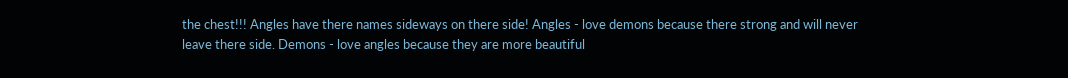the chest!!! Angles have there names sideways on there side! Angles - love demons because there strong and will never leave there side. Demons - love angles because they are more beautiful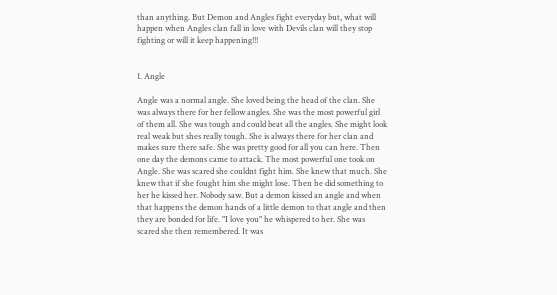than anything. But Demon and Angles fight everyday but, what will happen when Angles clan fall in love with Devils clan will they stop fighting or will it keep happening!!!


1. Angle

Angle was a normal angle. She loved being the head of the clan. She was always there for her fellow angles. She was the most powerful girl of them all. She was tough and could beat all the angles. She might look real weak but shes really tough. She is always there for her clan and makes sure there safe. She was pretty good for all you can here. Then one day the demons came to attack. The most powerful one took on Angle. She was scared she couldnt fight him. She knew that much. She knew that if she fought him she might lose. Then he did something to her he kissed her. Nobody saw. But a demon kissed an angle and when that happens the demon hands of a little demon to that angle and then they are bonded for life. "I love you" he whispered to her. She was scared she then remembered. It was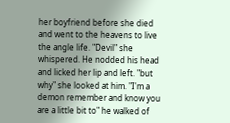her boyfriend before she died and went to the heavens to live the angle life. "Devil" she whispered. He nodded his head and licked her lip and left. "but why" she looked at him. "I'm a demon remember and know you are a little bit to" he walked of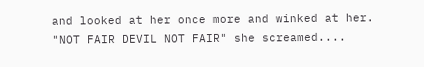and looked at her once more and winked at her. "NOT FAIR DEVIL NOT FAIR" she screamed....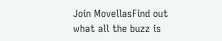Join MovellasFind out what all the buzz is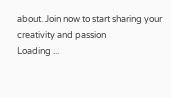about. Join now to start sharing your creativity and passion
Loading ...